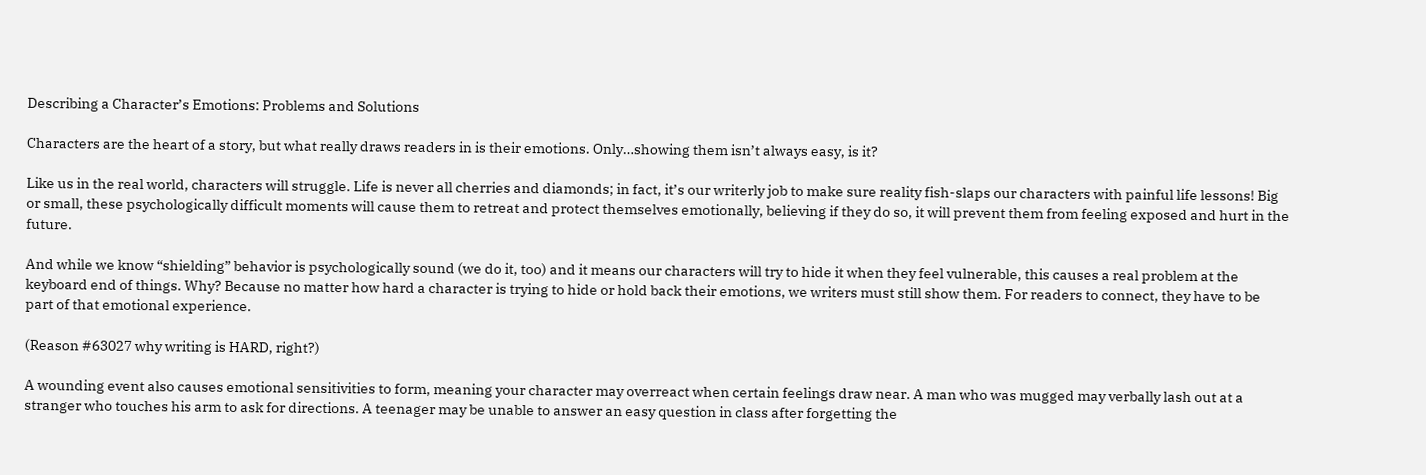Describing a Character’s Emotions: Problems and Solutions

Characters are the heart of a story, but what really draws readers in is their emotions. Only…showing them isn’t always easy, is it?

Like us in the real world, characters will struggle. Life is never all cherries and diamonds; in fact, it’s our writerly job to make sure reality fish-slaps our characters with painful life lessons! Big or small, these psychologically difficult moments will cause them to retreat and protect themselves emotionally, believing if they do so, it will prevent them from feeling exposed and hurt in the future.

And while we know “shielding” behavior is psychologically sound (we do it, too) and it means our characters will try to hide it when they feel vulnerable, this causes a real problem at the keyboard end of things. Why? Because no matter how hard a character is trying to hide or hold back their emotions, we writers must still show them. For readers to connect, they have to be part of that emotional experience.

(Reason #63027 why writing is HARD, right?)

A wounding event also causes emotional sensitivities to form, meaning your character may overreact when certain feelings draw near. A man who was mugged may verbally lash out at a stranger who touches his arm to ask for directions. A teenager may be unable to answer an easy question in class after forgetting the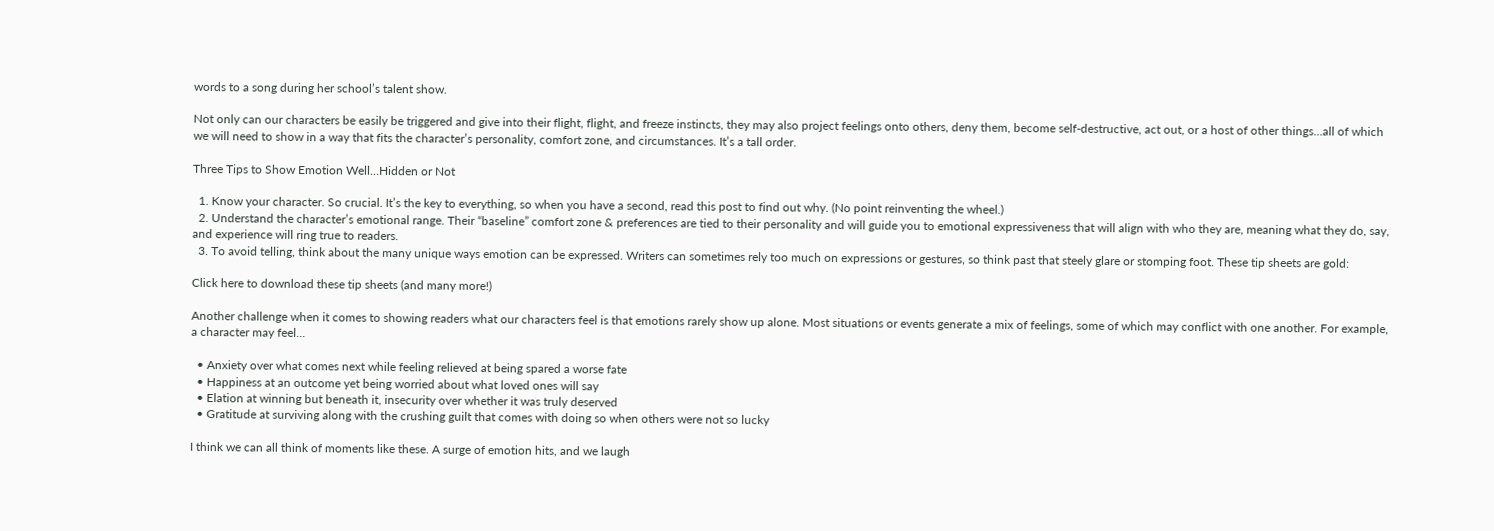words to a song during her school’s talent show.

Not only can our characters be easily be triggered and give into their flight, flight, and freeze instincts, they may also project feelings onto others, deny them, become self-destructive, act out, or a host of other things…all of which we will need to show in a way that fits the character’s personality, comfort zone, and circumstances. It’s a tall order.

Three Tips to Show Emotion Well…Hidden or Not

  1. Know your character. So crucial. It’s the key to everything, so when you have a second, read this post to find out why. (No point reinventing the wheel.)
  2. Understand the character’s emotional range. Their “baseline” comfort zone & preferences are tied to their personality and will guide you to emotional expressiveness that will align with who they are, meaning what they do, say, and experience will ring true to readers.
  3. To avoid telling, think about the many unique ways emotion can be expressed. Writers can sometimes rely too much on expressions or gestures, so think past that steely glare or stomping foot. These tip sheets are gold:

Click here to download these tip sheets (and many more!)

Another challenge when it comes to showing readers what our characters feel is that emotions rarely show up alone. Most situations or events generate a mix of feelings, some of which may conflict with one another. For example, a character may feel…

  • Anxiety over what comes next while feeling relieved at being spared a worse fate
  • Happiness at an outcome yet being worried about what loved ones will say
  • Elation at winning but beneath it, insecurity over whether it was truly deserved
  • Gratitude at surviving along with the crushing guilt that comes with doing so when others were not so lucky

I think we can all think of moments like these. A surge of emotion hits, and we laugh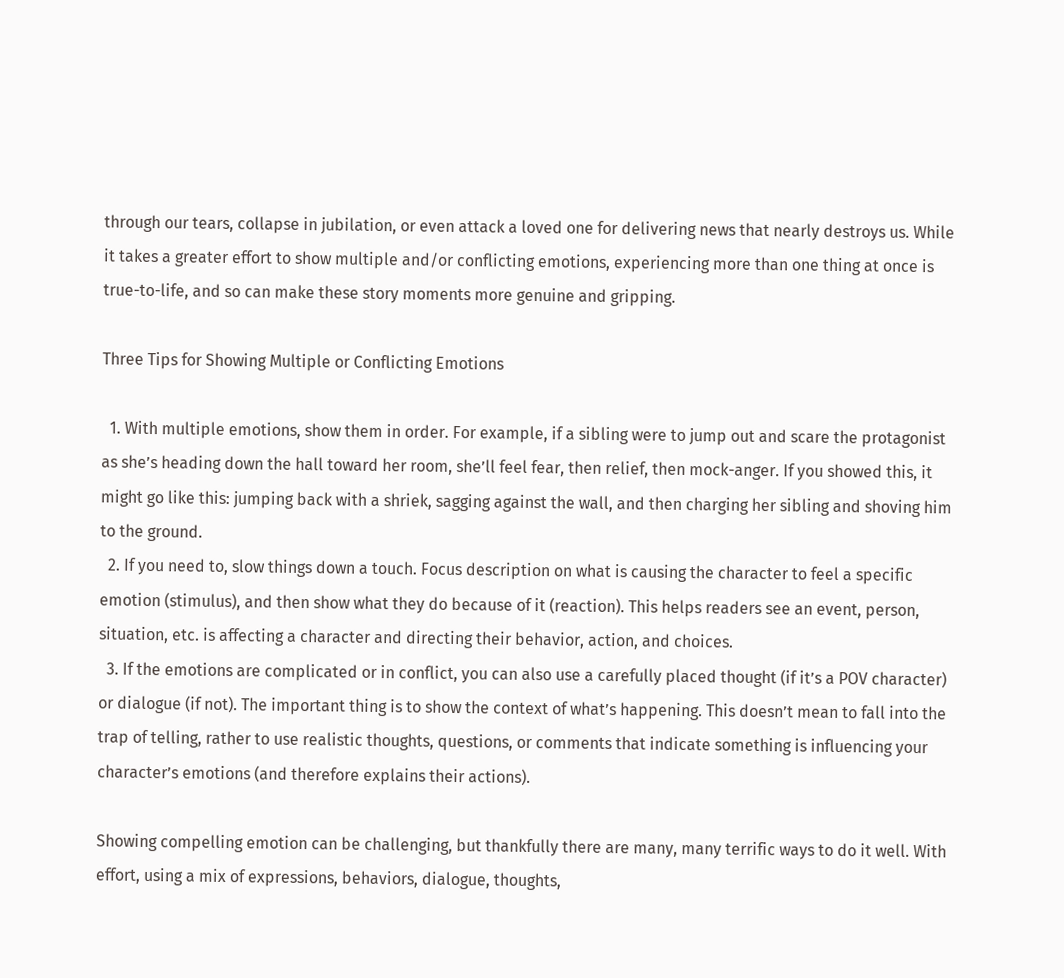through our tears, collapse in jubilation, or even attack a loved one for delivering news that nearly destroys us. While it takes a greater effort to show multiple and/or conflicting emotions, experiencing more than one thing at once is true-to-life, and so can make these story moments more genuine and gripping.

Three Tips for Showing Multiple or Conflicting Emotions

  1. With multiple emotions, show them in order. For example, if a sibling were to jump out and scare the protagonist as she’s heading down the hall toward her room, she’ll feel fear, then relief, then mock-anger. If you showed this, it might go like this: jumping back with a shriek, sagging against the wall, and then charging her sibling and shoving him to the ground.
  2. If you need to, slow things down a touch. Focus description on what is causing the character to feel a specific emotion (stimulus), and then show what they do because of it (reaction). This helps readers see an event, person, situation, etc. is affecting a character and directing their behavior, action, and choices.
  3. If the emotions are complicated or in conflict, you can also use a carefully placed thought (if it’s a POV character) or dialogue (if not). The important thing is to show the context of what’s happening. This doesn’t mean to fall into the trap of telling, rather to use realistic thoughts, questions, or comments that indicate something is influencing your character’s emotions (and therefore explains their actions).

Showing compelling emotion can be challenging, but thankfully there are many, many terrific ways to do it well. With effort, using a mix of expressions, behaviors, dialogue, thoughts,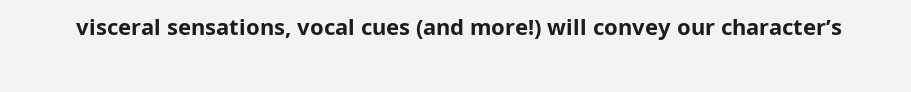visceral sensations, vocal cues (and more!) will convey our character’s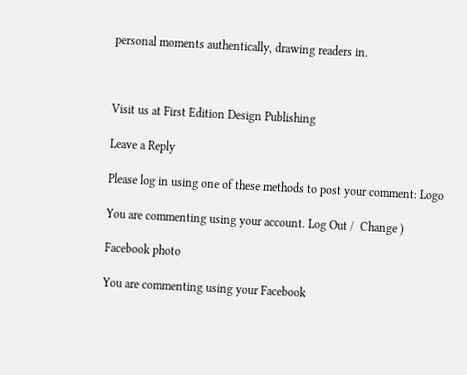personal moments authentically, drawing readers in.



Visit us at First Edition Design Publishing

Leave a Reply

Please log in using one of these methods to post your comment: Logo

You are commenting using your account. Log Out /  Change )

Facebook photo

You are commenting using your Facebook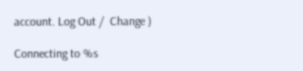account. Log Out /  Change )

Connecting to %s